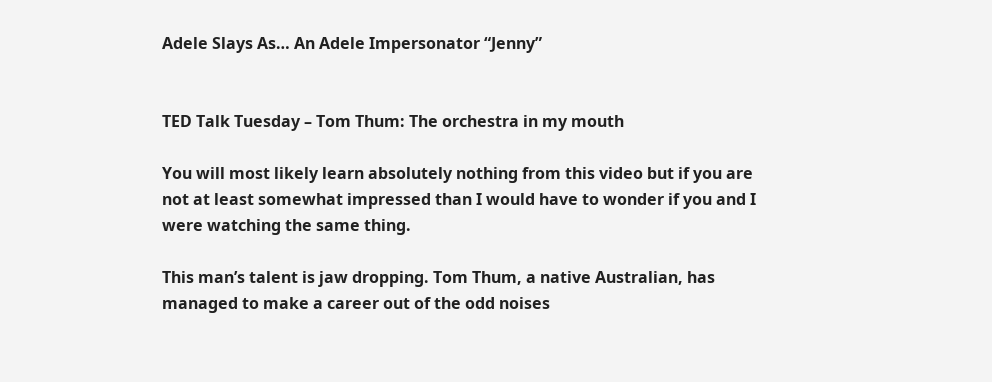Adele Slays As… An Adele Impersonator “Jenny”


TED Talk Tuesday – Tom Thum: The orchestra in my mouth

You will most likely learn absolutely nothing from this video but if you are not at least somewhat impressed than I would have to wonder if you and I were watching the same thing.

This man’s talent is jaw dropping. Tom Thum, a native Australian, has managed to make a career out of the odd noises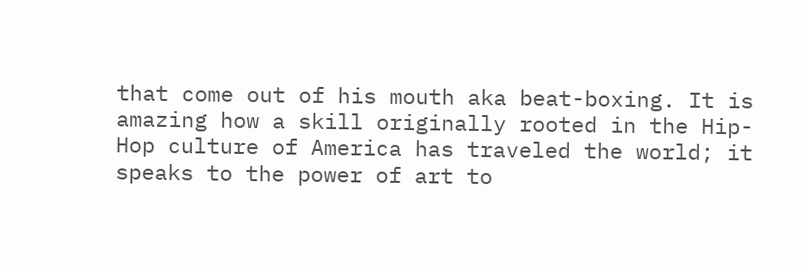that come out of his mouth aka beat-boxing. It is amazing how a skill originally rooted in the Hip-Hop culture of America has traveled the world; it speaks to the power of art to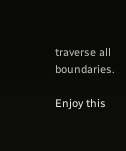traverse all boundaries.

Enjoy this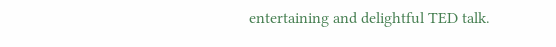entertaining and delightful TED talk.